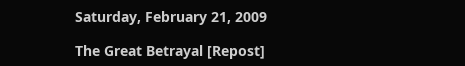Saturday, February 21, 2009

The Great Betrayal [Repost]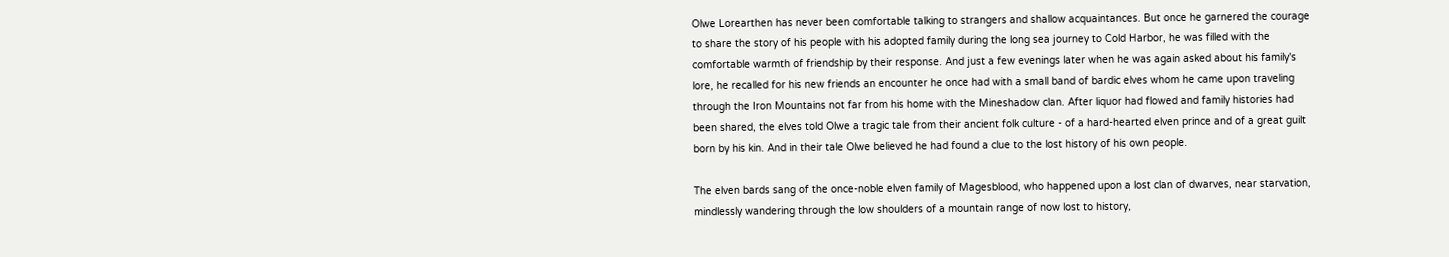Olwe Lorearthen has never been comfortable talking to strangers and shallow acquaintances. But once he garnered the courage to share the story of his people with his adopted family during the long sea journey to Cold Harbor, he was filled with the comfortable warmth of friendship by their response. And just a few evenings later when he was again asked about his family's lore, he recalled for his new friends an encounter he once had with a small band of bardic elves whom he came upon traveling through the Iron Mountains not far from his home with the Mineshadow clan. After liquor had flowed and family histories had been shared, the elves told Olwe a tragic tale from their ancient folk culture - of a hard-hearted elven prince and of a great guilt born by his kin. And in their tale Olwe believed he had found a clue to the lost history of his own people.

The elven bards sang of the once-noble elven family of Magesblood, who happened upon a lost clan of dwarves, near starvation, mindlessly wandering through the low shoulders of a mountain range of now lost to history,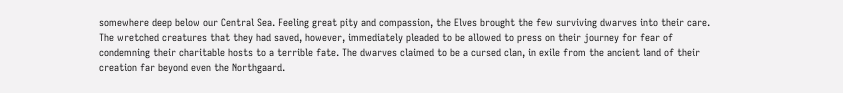somewhere deep below our Central Sea. Feeling great pity and compassion, the Elves brought the few surviving dwarves into their care. The wretched creatures that they had saved, however, immediately pleaded to be allowed to press on their journey for fear of condemning their charitable hosts to a terrible fate. The dwarves claimed to be a cursed clan, in exile from the ancient land of their creation far beyond even the Northgaard.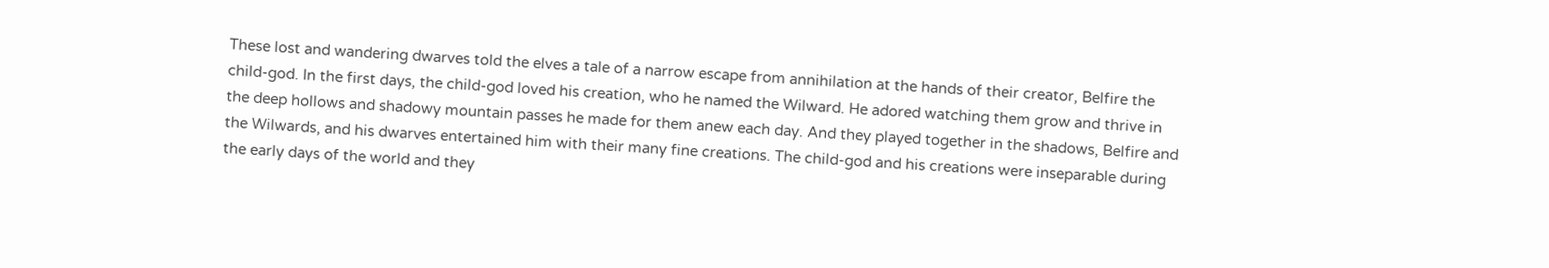These lost and wandering dwarves told the elves a tale of a narrow escape from annihilation at the hands of their creator, Belfire the child-god. In the first days, the child-god loved his creation, who he named the Wilward. He adored watching them grow and thrive in the deep hollows and shadowy mountain passes he made for them anew each day. And they played together in the shadows, Belfire and the Wilwards, and his dwarves entertained him with their many fine creations. The child-god and his creations were inseparable during the early days of the world and they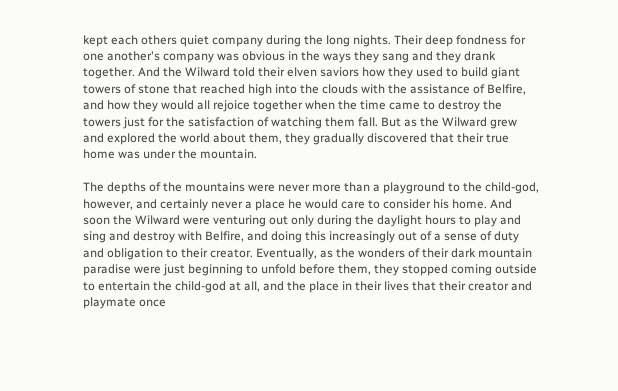kept each others quiet company during the long nights. Their deep fondness for one another's company was obvious in the ways they sang and they drank together. And the Wilward told their elven saviors how they used to build giant towers of stone that reached high into the clouds with the assistance of Belfire, and how they would all rejoice together when the time came to destroy the towers just for the satisfaction of watching them fall. But as the Wilward grew and explored the world about them, they gradually discovered that their true home was under the mountain.

The depths of the mountains were never more than a playground to the child-god, however, and certainly never a place he would care to consider his home. And soon the Wilward were venturing out only during the daylight hours to play and sing and destroy with Belfire, and doing this increasingly out of a sense of duty and obligation to their creator. Eventually, as the wonders of their dark mountain paradise were just beginning to unfold before them, they stopped coming outside to entertain the child-god at all, and the place in their lives that their creator and playmate once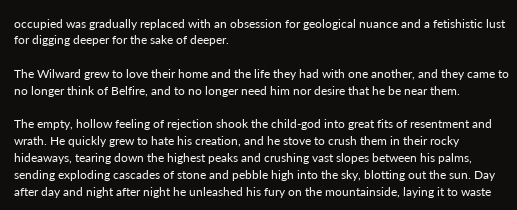occupied was gradually replaced with an obsession for geological nuance and a fetishistic lust for digging deeper for the sake of deeper.

The Wilward grew to love their home and the life they had with one another, and they came to no longer think of Belfire, and to no longer need him nor desire that he be near them.

The empty, hollow feeling of rejection shook the child-god into great fits of resentment and wrath. He quickly grew to hate his creation, and he stove to crush them in their rocky hideaways, tearing down the highest peaks and crushing vast slopes between his palms, sending exploding cascades of stone and pebble high into the sky, blotting out the sun. Day after day and night after night he unleashed his fury on the mountainside, laying it to waste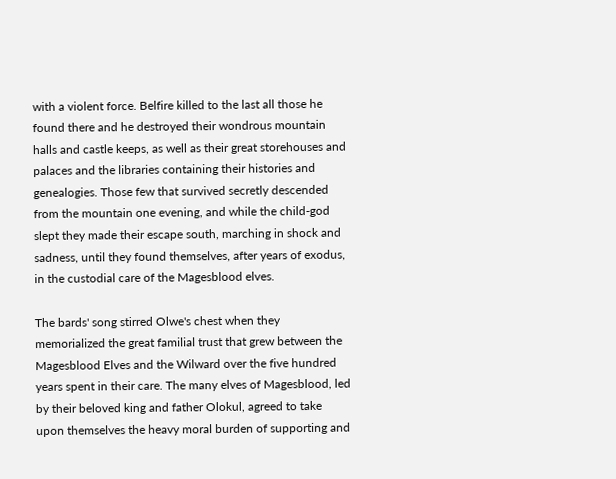with a violent force. Belfire killed to the last all those he found there and he destroyed their wondrous mountain halls and castle keeps, as well as their great storehouses and palaces and the libraries containing their histories and genealogies. Those few that survived secretly descended from the mountain one evening, and while the child-god slept they made their escape south, marching in shock and sadness, until they found themselves, after years of exodus, in the custodial care of the Magesblood elves.

The bards' song stirred Olwe's chest when they memorialized the great familial trust that grew between the Magesblood Elves and the Wilward over the five hundred years spent in their care. The many elves of Magesblood, led by their beloved king and father Olokul, agreed to take upon themselves the heavy moral burden of supporting and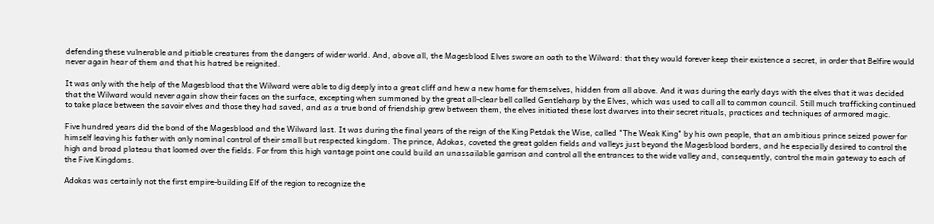defending these vulnerable and pitiable creatures from the dangers of wider world. And, above all, the Magesblood Elves swore an oath to the Wilward: that they would forever keep their existence a secret, in order that Belfire would never again hear of them and that his hatred be reignited.

It was only with the help of the Magesblood that the Wilward were able to dig deeply into a great cliff and hew a new home for themselves, hidden from all above. And it was during the early days with the elves that it was decided that the Wilward would never again show their faces on the surface, excepting when summoned by the great all-clear bell called Gentleharp by the Elves, which was used to call all to common council. Still much trafficking continued to take place between the savoir elves and those they had saved, and as a true bond of friendship grew between them, the elves initiated these lost dwarves into their secret rituals, practices and techniques of armored magic.

Five hundred years did the bond of the Magesblood and the Wilward last. It was during the final years of the reign of the King Petdak the Wise, called "The Weak King" by his own people, that an ambitious prince seized power for himself leaving his father with only nominal control of their small but respected kingdom. The prince, Adokas, coveted the great golden fields and valleys just beyond the Magesblood borders, and he especially desired to control the high and broad plateau that loomed over the fields. For from this high vantage point one could build an unassailable garrison and control all the entrances to the wide valley and, consequently, control the main gateway to each of the Five Kingdoms.

Adokas was certainly not the first empire-building Elf of the region to recognize the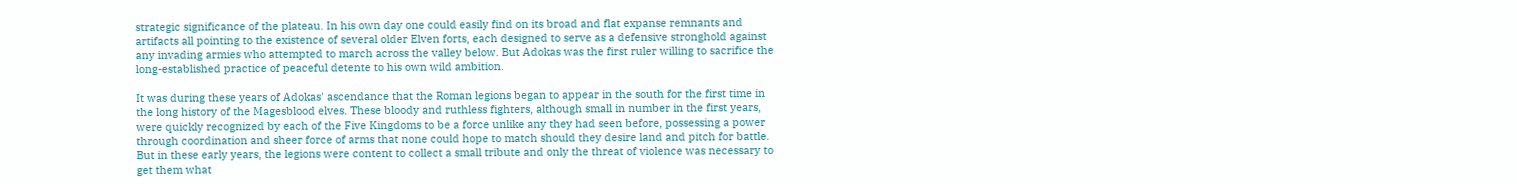strategic significance of the plateau. In his own day one could easily find on its broad and flat expanse remnants and artifacts all pointing to the existence of several older Elven forts, each designed to serve as a defensive stronghold against any invading armies who attempted to march across the valley below. But Adokas was the first ruler willing to sacrifice the long-established practice of peaceful detente to his own wild ambition.

It was during these years of Adokas' ascendance that the Roman legions began to appear in the south for the first time in the long history of the Magesblood elves. These bloody and ruthless fighters, although small in number in the first years, were quickly recognized by each of the Five Kingdoms to be a force unlike any they had seen before, possessing a power through coordination and sheer force of arms that none could hope to match should they desire land and pitch for battle. But in these early years, the legions were content to collect a small tribute and only the threat of violence was necessary to get them what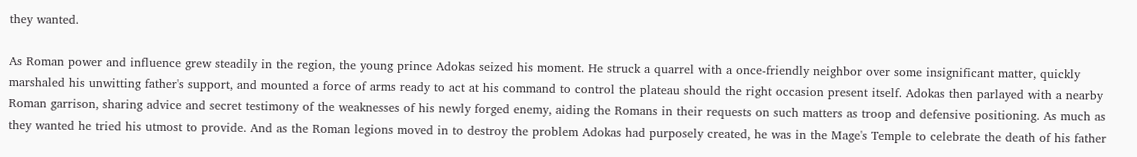they wanted.

As Roman power and influence grew steadily in the region, the young prince Adokas seized his moment. He struck a quarrel with a once-friendly neighbor over some insignificant matter, quickly marshaled his unwitting father's support, and mounted a force of arms ready to act at his command to control the plateau should the right occasion present itself. Adokas then parlayed with a nearby Roman garrison, sharing advice and secret testimony of the weaknesses of his newly forged enemy, aiding the Romans in their requests on such matters as troop and defensive positioning. As much as they wanted he tried his utmost to provide. And as the Roman legions moved in to destroy the problem Adokas had purposely created, he was in the Mage's Temple to celebrate the death of his father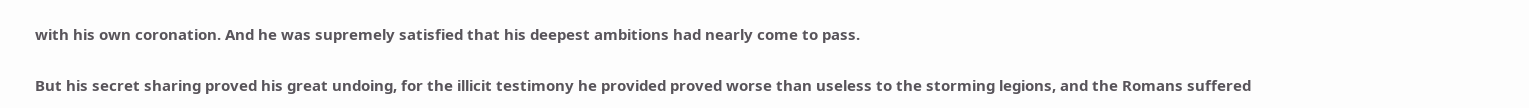with his own coronation. And he was supremely satisfied that his deepest ambitions had nearly come to pass.

But his secret sharing proved his great undoing, for the illicit testimony he provided proved worse than useless to the storming legions, and the Romans suffered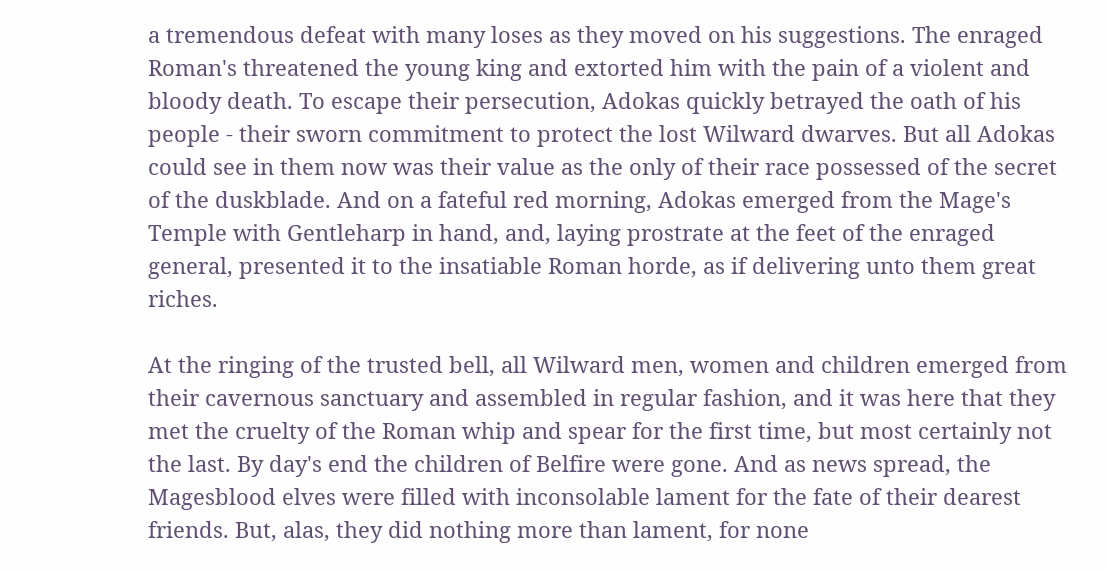a tremendous defeat with many loses as they moved on his suggestions. The enraged Roman's threatened the young king and extorted him with the pain of a violent and bloody death. To escape their persecution, Adokas quickly betrayed the oath of his people - their sworn commitment to protect the lost Wilward dwarves. But all Adokas could see in them now was their value as the only of their race possessed of the secret of the duskblade. And on a fateful red morning, Adokas emerged from the Mage's Temple with Gentleharp in hand, and, laying prostrate at the feet of the enraged general, presented it to the insatiable Roman horde, as if delivering unto them great riches.

At the ringing of the trusted bell, all Wilward men, women and children emerged from their cavernous sanctuary and assembled in regular fashion, and it was here that they met the cruelty of the Roman whip and spear for the first time, but most certainly not the last. By day's end the children of Belfire were gone. And as news spread, the Magesblood elves were filled with inconsolable lament for the fate of their dearest friends. But, alas, they did nothing more than lament, for none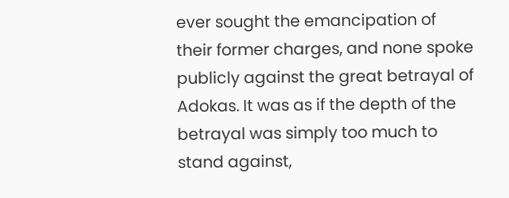ever sought the emancipation of their former charges, and none spoke publicly against the great betrayal of Adokas. It was as if the depth of the betrayal was simply too much to stand against,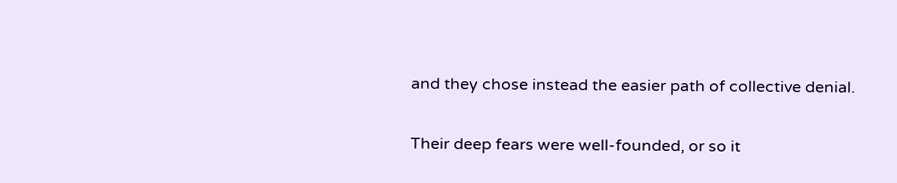and they chose instead the easier path of collective denial.

Their deep fears were well-founded, or so it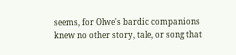seems, for Olwe's bardic companions knew no other story, tale, or song that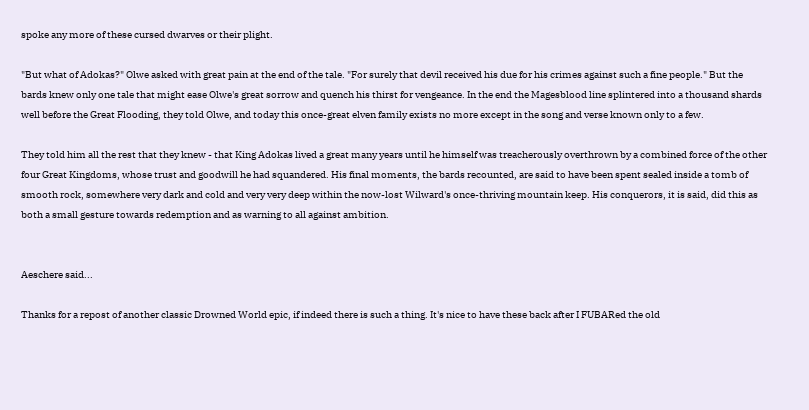spoke any more of these cursed dwarves or their plight.

"But what of Adokas?" Olwe asked with great pain at the end of the tale. "For surely that devil received his due for his crimes against such a fine people." But the bards knew only one tale that might ease Olwe's great sorrow and quench his thirst for vengeance. In the end the Magesblood line splintered into a thousand shards well before the Great Flooding, they told Olwe, and today this once-great elven family exists no more except in the song and verse known only to a few.

They told him all the rest that they knew - that King Adokas lived a great many years until he himself was treacherously overthrown by a combined force of the other four Great Kingdoms, whose trust and goodwill he had squandered. His final moments, the bards recounted, are said to have been spent sealed inside a tomb of smooth rock, somewhere very dark and cold and very very deep within the now-lost Wilward's once-thriving mountain keep. His conquerors, it is said, did this as both a small gesture towards redemption and as warning to all against ambition.


Aeschere said...

Thanks for a repost of another classic Drowned World epic, if indeed there is such a thing. It's nice to have these back after I FUBARed the old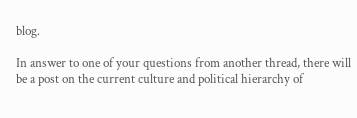blog.

In answer to one of your questions from another thread, there will be a post on the current culture and political hierarchy of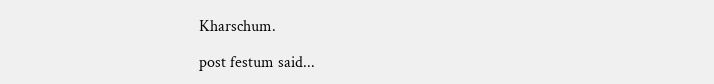Kharschum.

post festum said...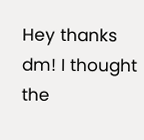Hey thanks dm! I thought the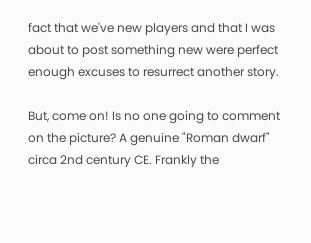fact that we've new players and that I was about to post something new were perfect enough excuses to resurrect another story.

But, come on! Is no one going to comment on the picture? A genuine "Roman dwarf" circa 2nd century CE. Frankly the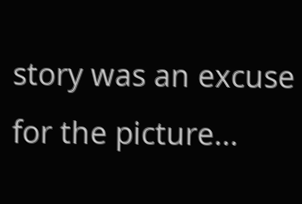story was an excuse for the picture...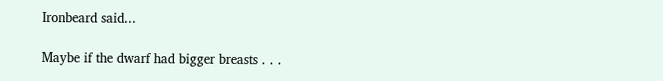Ironbeard said...

Maybe if the dwarf had bigger breasts . . .